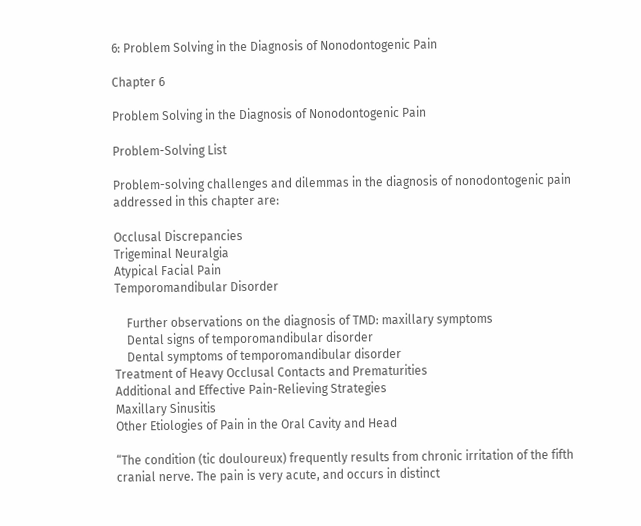6: Problem Solving in the Diagnosis of Nonodontogenic Pain

Chapter 6

Problem Solving in the Diagnosis of Nonodontogenic Pain

Problem-Solving List

Problem-solving challenges and dilemmas in the diagnosis of nonodontogenic pain addressed in this chapter are:

Occlusal Discrepancies
Trigeminal Neuralgia
Atypical Facial Pain
Temporomandibular Disorder

    Further observations on the diagnosis of TMD: maxillary symptoms
    Dental signs of temporomandibular disorder
    Dental symptoms of temporomandibular disorder
Treatment of Heavy Occlusal Contacts and Prematurities
Additional and Effective Pain-Relieving Strategies
Maxillary Sinusitis
Other Etiologies of Pain in the Oral Cavity and Head

“The condition (tic douloureux) frequently results from chronic irritation of the fifth cranial nerve. The pain is very acute, and occurs in distinct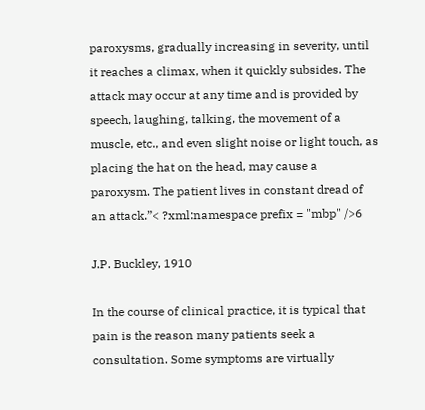paroxysms, gradually increasing in severity, until it reaches a climax, when it quickly subsides. The attack may occur at any time and is provided by speech, laughing, talking, the movement of a muscle, etc., and even slight noise or light touch, as placing the hat on the head, may cause a paroxysm. The patient lives in constant dread of an attack.”< ?xml:namespace prefix = "mbp" />6

J.P. Buckley, 1910

In the course of clinical practice, it is typical that pain is the reason many patients seek a consultation. Some symptoms are virtually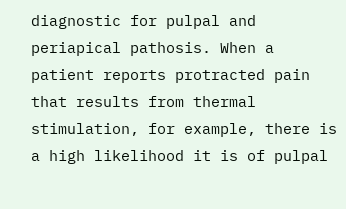diagnostic for pulpal and periapical pathosis. When a patient reports protracted pain that results from thermal stimulation, for example, there is a high likelihood it is of pulpal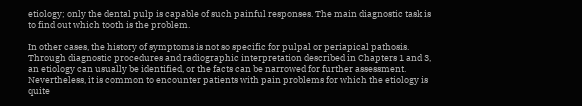etiology; only the dental pulp is capable of such painful responses. The main diagnostic task is to find out which tooth is the problem.

In other cases, the history of symptoms is not so specific for pulpal or periapical pathosis. Through diagnostic procedures and radiographic interpretation described in Chapters 1 and 3, an etiology can usually be identified, or the facts can be narrowed for further assessment. Nevertheless, it is common to encounter patients with pain problems for which the etiology is quite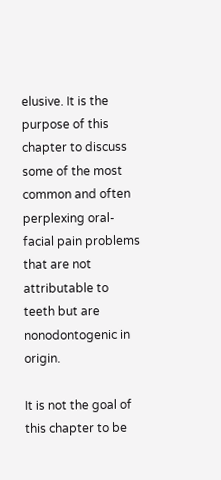elusive. It is the purpose of this chapter to discuss some of the most common and often perplexing oral-facial pain problems that are not attributable to teeth but are nonodontogenic in origin.

It is not the goal of this chapter to be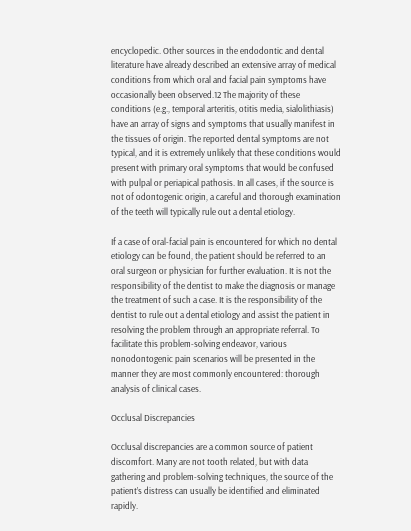encyclopedic. Other sources in the endodontic and dental literature have already described an extensive array of medical conditions from which oral and facial pain symptoms have occasionally been observed.12 The majority of these conditions (e.g., temporal arteritis, otitis media, sialolithiasis) have an array of signs and symptoms that usually manifest in the tissues of origin. The reported dental symptoms are not typical, and it is extremely unlikely that these conditions would present with primary oral symptoms that would be confused with pulpal or periapical pathosis. In all cases, if the source is not of odontogenic origin, a careful and thorough examination of the teeth will typically rule out a dental etiology.

If a case of oral-facial pain is encountered for which no dental etiology can be found, the patient should be referred to an oral surgeon or physician for further evaluation. It is not the responsibility of the dentist to make the diagnosis or manage the treatment of such a case. It is the responsibility of the dentist to rule out a dental etiology and assist the patient in resolving the problem through an appropriate referral. To facilitate this problem-solving endeavor, various nonodontogenic pain scenarios will be presented in the manner they are most commonly encountered: thorough analysis of clinical cases.

Occlusal Discrepancies

Occlusal discrepancies are a common source of patient discomfort. Many are not tooth related, but with data gathering and problem-solving techniques, the source of the patient’s distress can usually be identified and eliminated rapidly.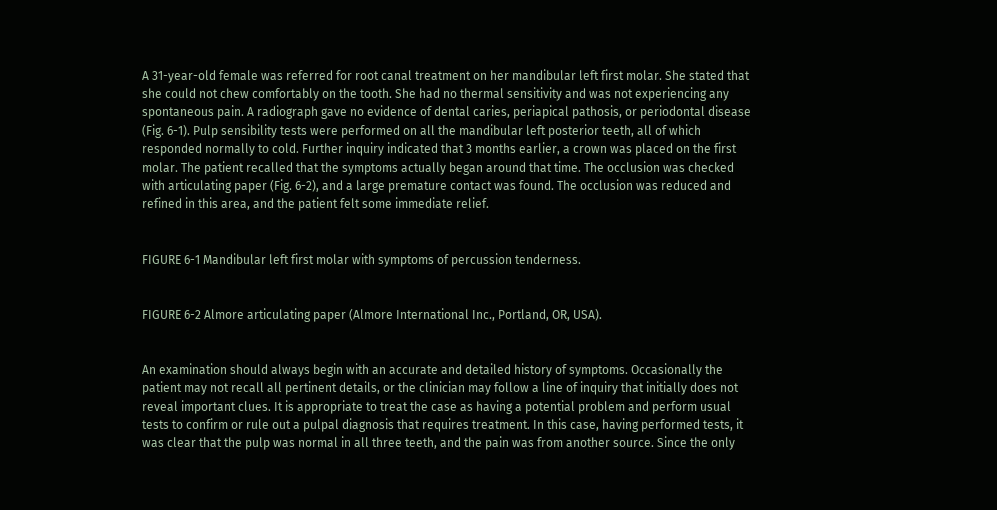A 31-year-old female was referred for root canal treatment on her mandibular left first molar. She stated that she could not chew comfortably on the tooth. She had no thermal sensitivity and was not experiencing any spontaneous pain. A radiograph gave no evidence of dental caries, periapical pathosis, or periodontal disease (Fig. 6-1). Pulp sensibility tests were performed on all the mandibular left posterior teeth, all of which responded normally to cold. Further inquiry indicated that 3 months earlier, a crown was placed on the first molar. The patient recalled that the symptoms actually began around that time. The occlusion was checked with articulating paper (Fig. 6-2), and a large premature contact was found. The occlusion was reduced and refined in this area, and the patient felt some immediate relief.


FIGURE 6-1 Mandibular left first molar with symptoms of percussion tenderness.


FIGURE 6-2 Almore articulating paper (Almore International Inc., Portland, OR, USA).


An examination should always begin with an accurate and detailed history of symptoms. Occasionally the patient may not recall all pertinent details, or the clinician may follow a line of inquiry that initially does not reveal important clues. It is appropriate to treat the case as having a potential problem and perform usual tests to confirm or rule out a pulpal diagnosis that requires treatment. In this case, having performed tests, it was clear that the pulp was normal in all three teeth, and the pain was from another source. Since the only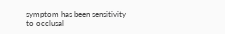symptom has been sensitivity to occlusal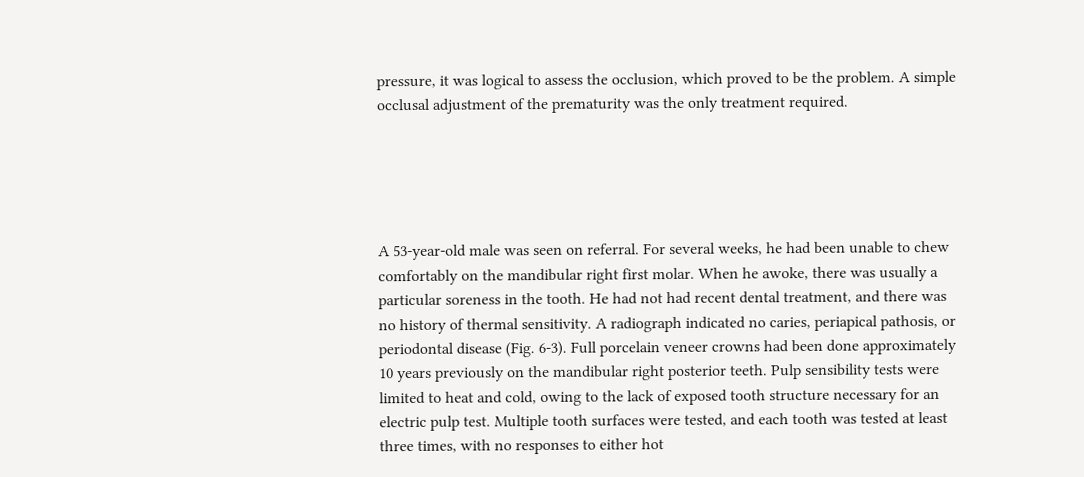pressure, it was logical to assess the occlusion, which proved to be the problem. A simple occlusal adjustment of the prematurity was the only treatment required.





A 53-year-old male was seen on referral. For several weeks, he had been unable to chew comfortably on the mandibular right first molar. When he awoke, there was usually a particular soreness in the tooth. He had not had recent dental treatment, and there was no history of thermal sensitivity. A radiograph indicated no caries, periapical pathosis, or periodontal disease (Fig. 6-3). Full porcelain veneer crowns had been done approximately 10 years previously on the mandibular right posterior teeth. Pulp sensibility tests were limited to heat and cold, owing to the lack of exposed tooth structure necessary for an electric pulp test. Multiple tooth surfaces were tested, and each tooth was tested at least three times, with no responses to either hot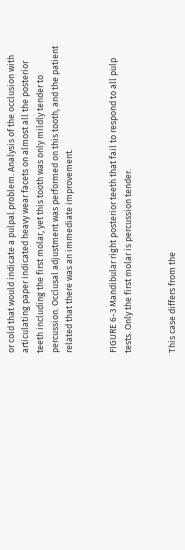or cold that would indicate a pulpal problem. Analysis of the occlusion with articulating paper indicated heavy wear facets on almost all the posterior teeth including the first molar, yet this tooth was only mildly tender to percussion. Occlusal adjustment was performed on this tooth, and the patient related that there was an immediate improvement.


FIGURE 6-3 Mandibular right posterior teeth that fail to respond to all pulp tests. Only the first molar is percussion tender.


This case differs from the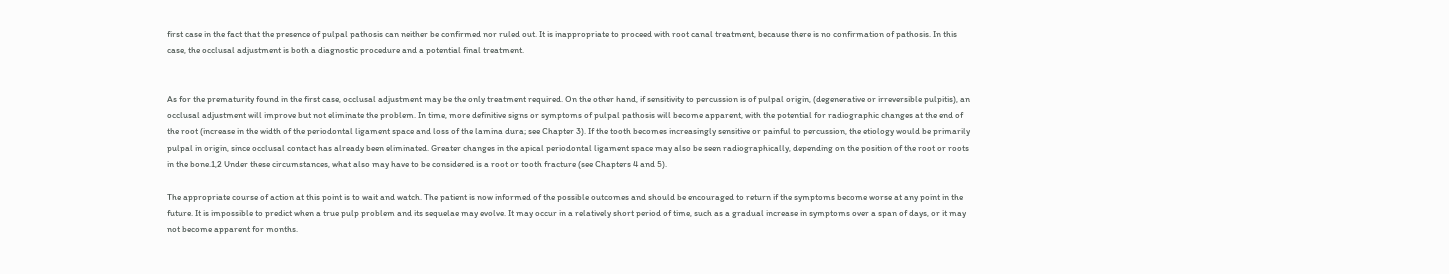first case in the fact that the presence of pulpal pathosis can neither be confirmed nor ruled out. It is inappropriate to proceed with root canal treatment, because there is no confirmation of pathosis. In this case, the occlusal adjustment is both a diagnostic procedure and a potential final treatment.


As for the prematurity found in the first case, occlusal adjustment may be the only treatment required. On the other hand, if sensitivity to percussion is of pulpal origin, (degenerative or irreversible pulpitis), an occlusal adjustment will improve but not eliminate the problem. In time, more definitive signs or symptoms of pulpal pathosis will become apparent, with the potential for radiographic changes at the end of the root (increase in the width of the periodontal ligament space and loss of the lamina dura; see Chapter 3). If the tooth becomes increasingly sensitive or painful to percussion, the etiology would be primarily pulpal in origin, since occlusal contact has already been eliminated. Greater changes in the apical periodontal ligament space may also be seen radiographically, depending on the position of the root or roots in the bone.1,2 Under these circumstances, what also may have to be considered is a root or tooth fracture (see Chapters 4 and 5).

The appropriate course of action at this point is to wait and watch. The patient is now informed of the possible outcomes and should be encouraged to return if the symptoms become worse at any point in the future. It is impossible to predict when a true pulp problem and its sequelae may evolve. It may occur in a relatively short period of time, such as a gradual increase in symptoms over a span of days, or it may not become apparent for months.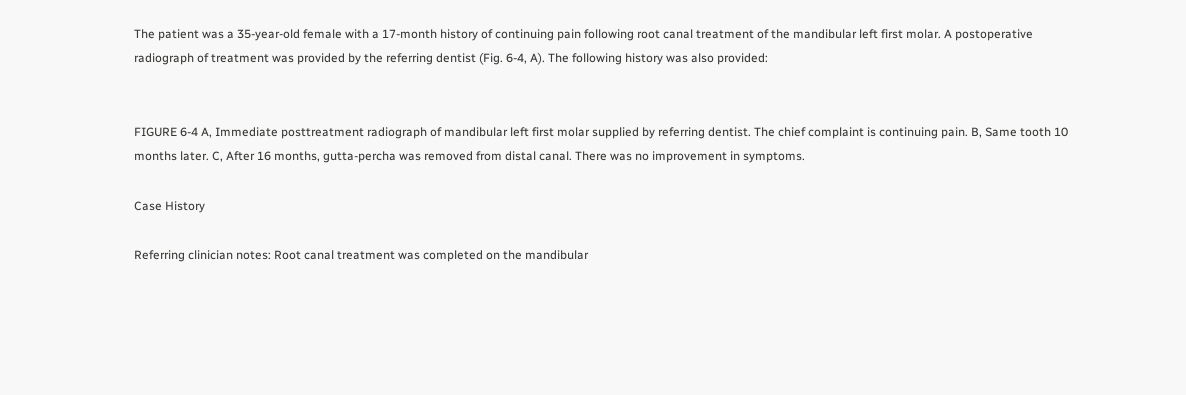The patient was a 35-year-old female with a 17-month history of continuing pain following root canal treatment of the mandibular left first molar. A postoperative radiograph of treatment was provided by the referring dentist (Fig. 6-4, A). The following history was also provided:


FIGURE 6-4 A, Immediate posttreatment radiograph of mandibular left first molar supplied by referring dentist. The chief complaint is continuing pain. B, Same tooth 10 months later. C, After 16 months, gutta-percha was removed from distal canal. There was no improvement in symptoms.

Case History

Referring clinician notes: Root canal treatment was completed on the mandibular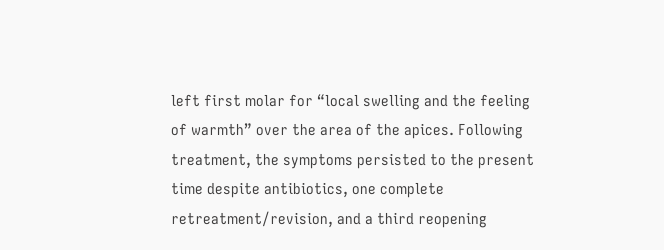left first molar for “local swelling and the feeling of warmth” over the area of the apices. Following treatment, the symptoms persisted to the present time despite antibiotics, one complete retreatment/revision, and a third reopening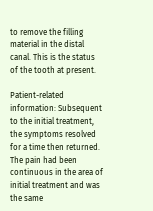to remove the filling material in the distal canal. This is the status of the tooth at present.

Patient-related information: Subsequent to the initial treatment, the symptoms resolved for a time then returned. The pain had been continuous in the area of initial treatment and was the same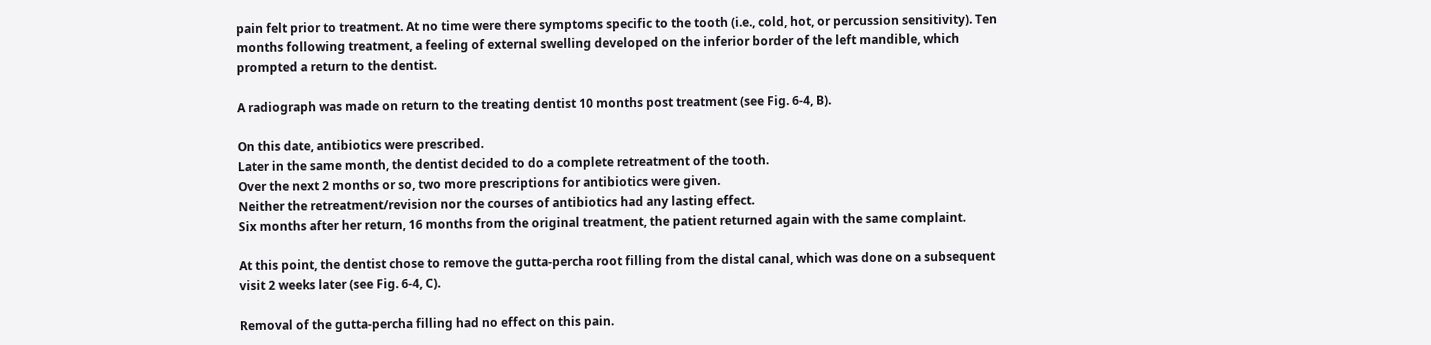pain felt prior to treatment. At no time were there symptoms specific to the tooth (i.e., cold, hot, or percussion sensitivity). Ten months following treatment, a feeling of external swelling developed on the inferior border of the left mandible, which prompted a return to the dentist.

A radiograph was made on return to the treating dentist 10 months post treatment (see Fig. 6-4, B).

On this date, antibiotics were prescribed.
Later in the same month, the dentist decided to do a complete retreatment of the tooth.
Over the next 2 months or so, two more prescriptions for antibiotics were given.
Neither the retreatment/revision nor the courses of antibiotics had any lasting effect.
Six months after her return, 16 months from the original treatment, the patient returned again with the same complaint.

At this point, the dentist chose to remove the gutta-percha root filling from the distal canal, which was done on a subsequent visit 2 weeks later (see Fig. 6-4, C).

Removal of the gutta-percha filling had no effect on this pain.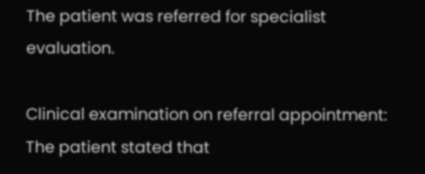The patient was referred for specialist evaluation.

Clinical examination on referral appointment: The patient stated that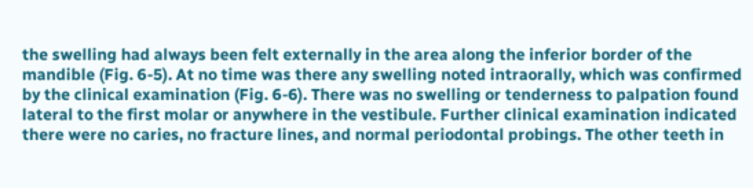the swelling had always been felt externally in the area along the inferior border of the mandible (Fig. 6-5). At no time was there any swelling noted intraorally, which was confirmed by the clinical examination (Fig. 6-6). There was no swelling or tenderness to palpation found lateral to the first molar or anywhere in the vestibule. Further clinical examination indicated there were no caries, no fracture lines, and normal periodontal probings. The other teeth in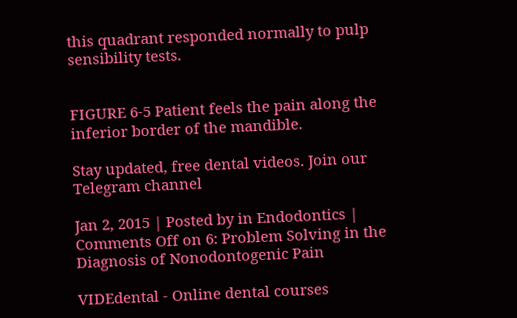this quadrant responded normally to pulp sensibility tests.


FIGURE 6-5 Patient feels the pain along the inferior border of the mandible.

Stay updated, free dental videos. Join our Telegram channel

Jan 2, 2015 | Posted by in Endodontics | Comments Off on 6: Problem Solving in the Diagnosis of Nonodontogenic Pain

VIDEdental - Online dental courses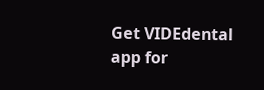Get VIDEdental app for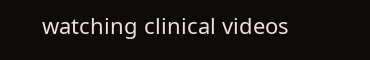watching clinical videos